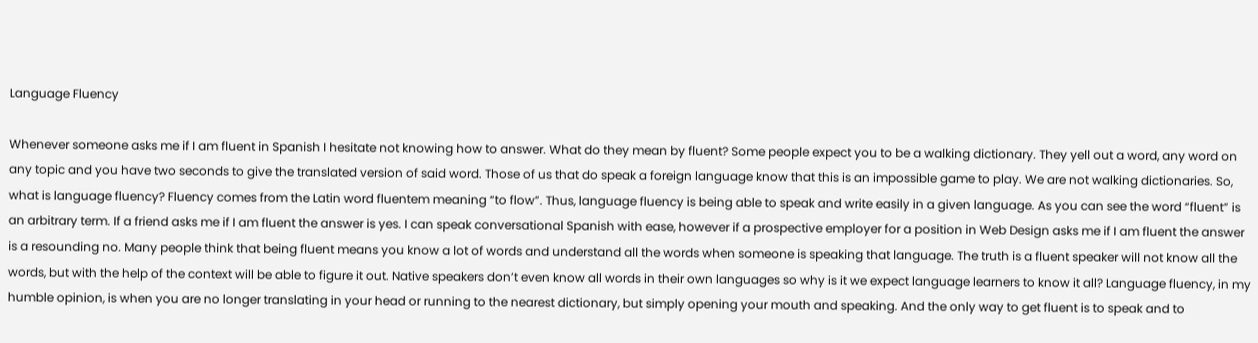Language Fluency

Whenever someone asks me if I am fluent in Spanish I hesitate not knowing how to answer. What do they mean by fluent? Some people expect you to be a walking dictionary. They yell out a word, any word on any topic and you have two seconds to give the translated version of said word. Those of us that do speak a foreign language know that this is an impossible game to play. We are not walking dictionaries. So, what is language fluency? Fluency comes from the Latin word fluentem meaning “to flow”. Thus, language fluency is being able to speak and write easily in a given language. As you can see the word “fluent” is an arbitrary term. If a friend asks me if I am fluent the answer is yes. I can speak conversational Spanish with ease, however if a prospective employer for a position in Web Design asks me if I am fluent the answer is a resounding no. Many people think that being fluent means you know a lot of words and understand all the words when someone is speaking that language. The truth is a fluent speaker will not know all the words, but with the help of the context will be able to figure it out. Native speakers don’t even know all words in their own languages so why is it we expect language learners to know it all? Language fluency, in my humble opinion, is when you are no longer translating in your head or running to the nearest dictionary, but simply opening your mouth and speaking. And the only way to get fluent is to speak and to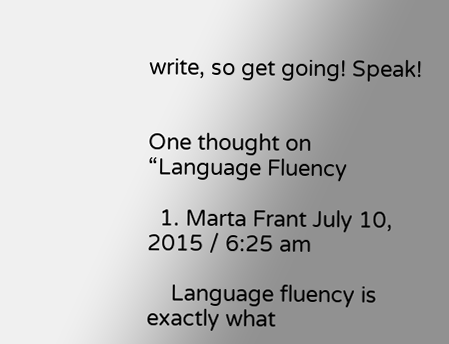write, so get going! Speak!


One thought on “Language Fluency

  1. Marta Frant July 10, 2015 / 6:25 am

    Language fluency is exactly what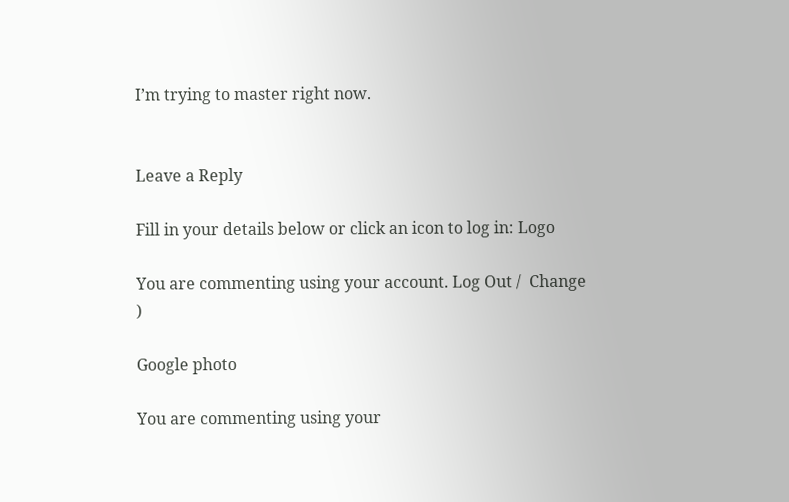I’m trying to master right now.


Leave a Reply

Fill in your details below or click an icon to log in: Logo

You are commenting using your account. Log Out /  Change )

Google photo

You are commenting using your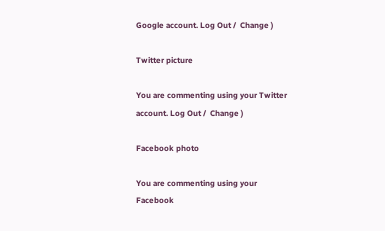Google account. Log Out /  Change )

Twitter picture

You are commenting using your Twitter account. Log Out /  Change )

Facebook photo

You are commenting using your Facebook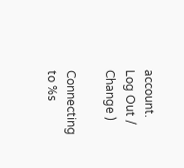account. Log Out /  Change )

Connecting to %s